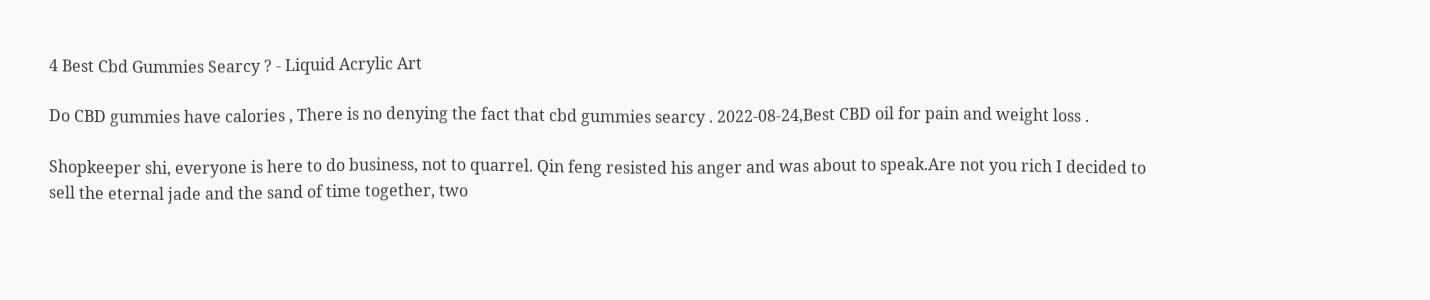4 Best Cbd Gummies Searcy ? - Liquid Acrylic Art

Do CBD gummies have calories , There is no denying the fact that cbd gummies searcy . 2022-08-24,Best CBD oil for pain and weight loss .

Shopkeeper shi, everyone is here to do business, not to quarrel. Qin feng resisted his anger and was about to speak.Are not you rich I decided to sell the eternal jade and the sand of time together, two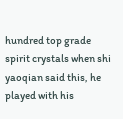hundred top grade spirit crystals when shi yaoqian said this, he played with his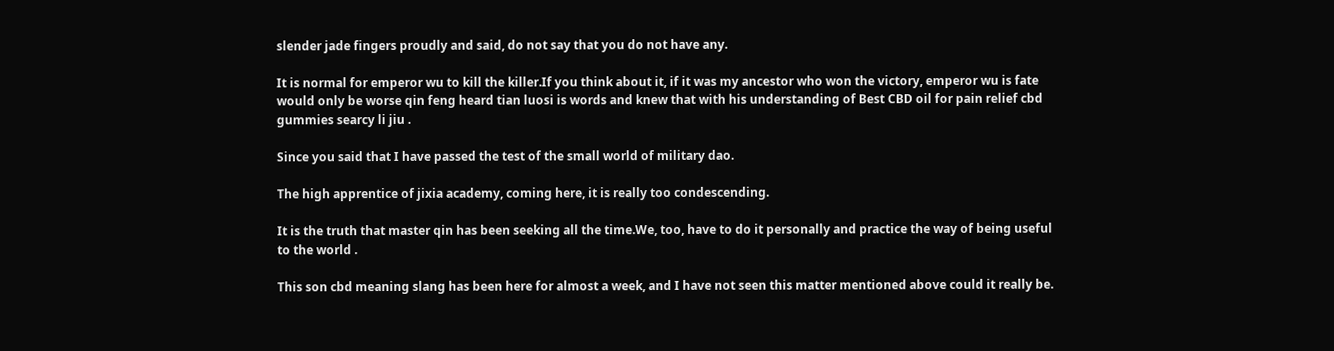slender jade fingers proudly and said, do not say that you do not have any.

It is normal for emperor wu to kill the killer.If you think about it, if it was my ancestor who won the victory, emperor wu is fate would only be worse qin feng heard tian luosi is words and knew that with his understanding of Best CBD oil for pain relief cbd gummies searcy li jiu .

Since you said that I have passed the test of the small world of military dao.

The high apprentice of jixia academy, coming here, it is really too condescending.

It is the truth that master qin has been seeking all the time.We, too, have to do it personally and practice the way of being useful to the world .

This son cbd meaning slang has been here for almost a week, and I have not seen this matter mentioned above could it really be.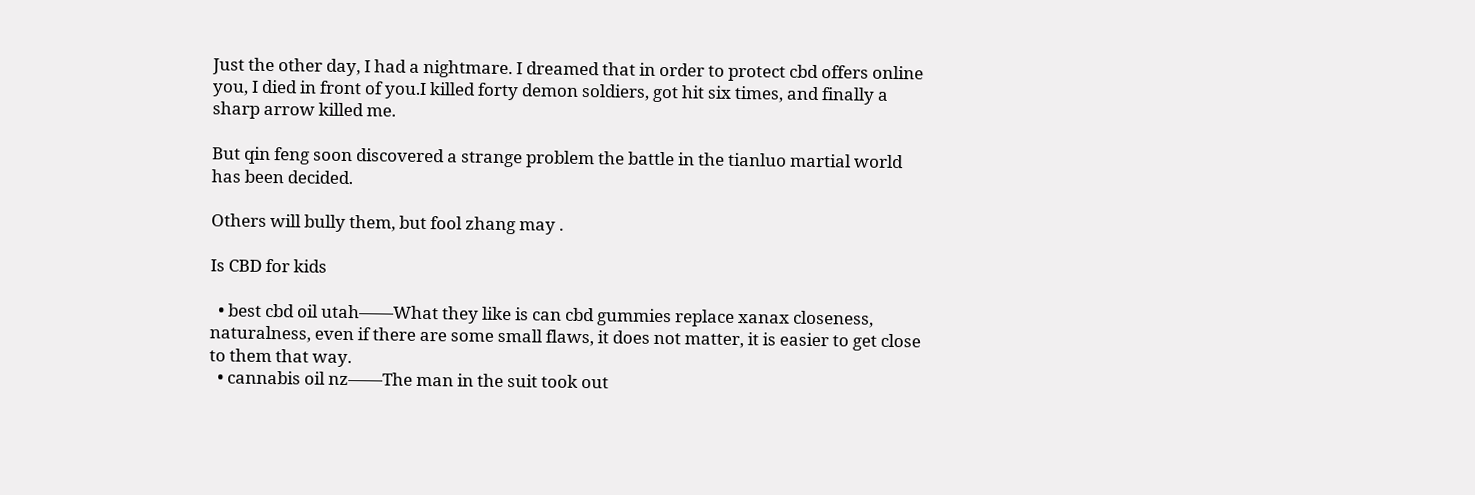Just the other day, I had a nightmare. I dreamed that in order to protect cbd offers online you, I died in front of you.I killed forty demon soldiers, got hit six times, and finally a sharp arrow killed me.

But qin feng soon discovered a strange problem the battle in the tianluo martial world has been decided.

Others will bully them, but fool zhang may .

Is CBD for kids

  • best cbd oil utah——What they like is can cbd gummies replace xanax closeness, naturalness, even if there are some small flaws, it does not matter, it is easier to get close to them that way.
  • cannabis oil nz——The man in the suit took out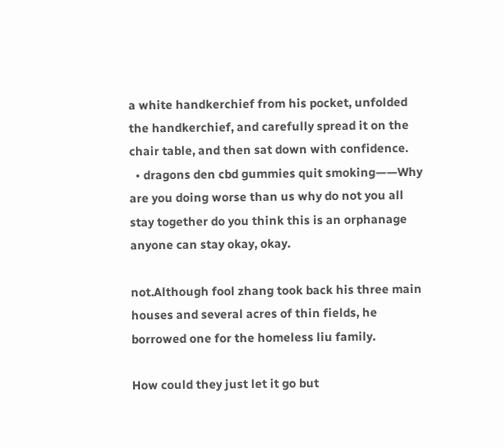a white handkerchief from his pocket, unfolded the handkerchief, and carefully spread it on the chair table, and then sat down with confidence.
  • dragons den cbd gummies quit smoking——Why are you doing worse than us why do not you all stay together do you think this is an orphanage anyone can stay okay, okay.

not.Although fool zhang took back his three main houses and several acres of thin fields, he borrowed one for the homeless liu family.

How could they just let it go but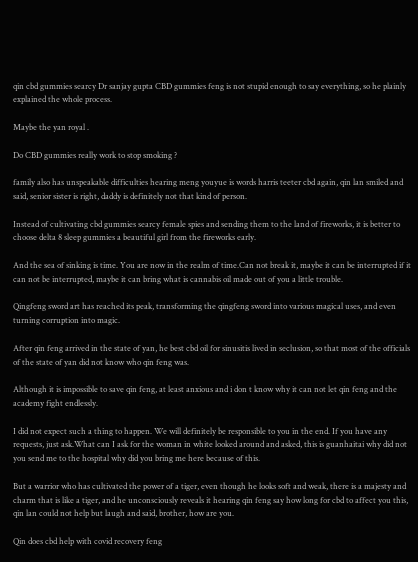qin cbd gummies searcy Dr sanjay gupta CBD gummies feng is not stupid enough to say everything, so he plainly explained the whole process.

Maybe the yan royal .

Do CBD gummies really work to stop smoking ?

family also has unspeakable difficulties hearing meng youyue is words harris teeter cbd again, qin lan smiled and said, senior sister is right, daddy is definitely not that kind of person.

Instead of cultivating cbd gummies searcy female spies and sending them to the land of fireworks, it is better to choose delta 8 sleep gummies a beautiful girl from the fireworks early.

And the sea of sinking is time. You are now in the realm of time.Can not break it, maybe it can be interrupted if it can not be interrupted, maybe it can bring what is cannabis oil made out of you a little trouble.

Qingfeng sword art has reached its peak, transforming the qingfeng sword into various magical uses, and even turning corruption into magic.

After qin feng arrived in the state of yan, he best cbd oil for sinusitis lived in seclusion, so that most of the officials of the state of yan did not know who qin feng was.

Although it is impossible to save qin feng, at least anxious and i don t know why it can not let qin feng and the academy fight endlessly.

I did not expect such a thing to happen. We will definitely be responsible to you in the end. If you have any requests, just ask.What can I ask for the woman in white looked around and asked, this is guanhaitai why did not you send me to the hospital why did you bring me here because of this.

But a warrior who has cultivated the power of a tiger, even though he looks soft and weak, there is a majesty and charm that is like a tiger, and he unconsciously reveals it hearing qin feng say how long for cbd to affect you this, qin lan could not help but laugh and said, brother, how are you.

Qin does cbd help with covid recovery feng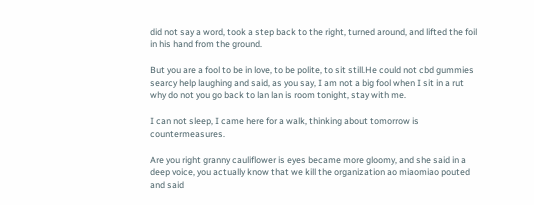did not say a word, took a step back to the right, turned around, and lifted the foil in his hand from the ground.

But you are a fool to be in love, to be polite, to sit still.He could not cbd gummies searcy help laughing and said, as you say, I am not a big fool when I sit in a rut why do not you go back to lan lan is room tonight, stay with me.

I can not sleep, I came here for a walk, thinking about tomorrow is countermeasures.

Are you right granny cauliflower is eyes became more gloomy, and she said in a deep voice, you actually know that we kill the organization ao miaomiao pouted and said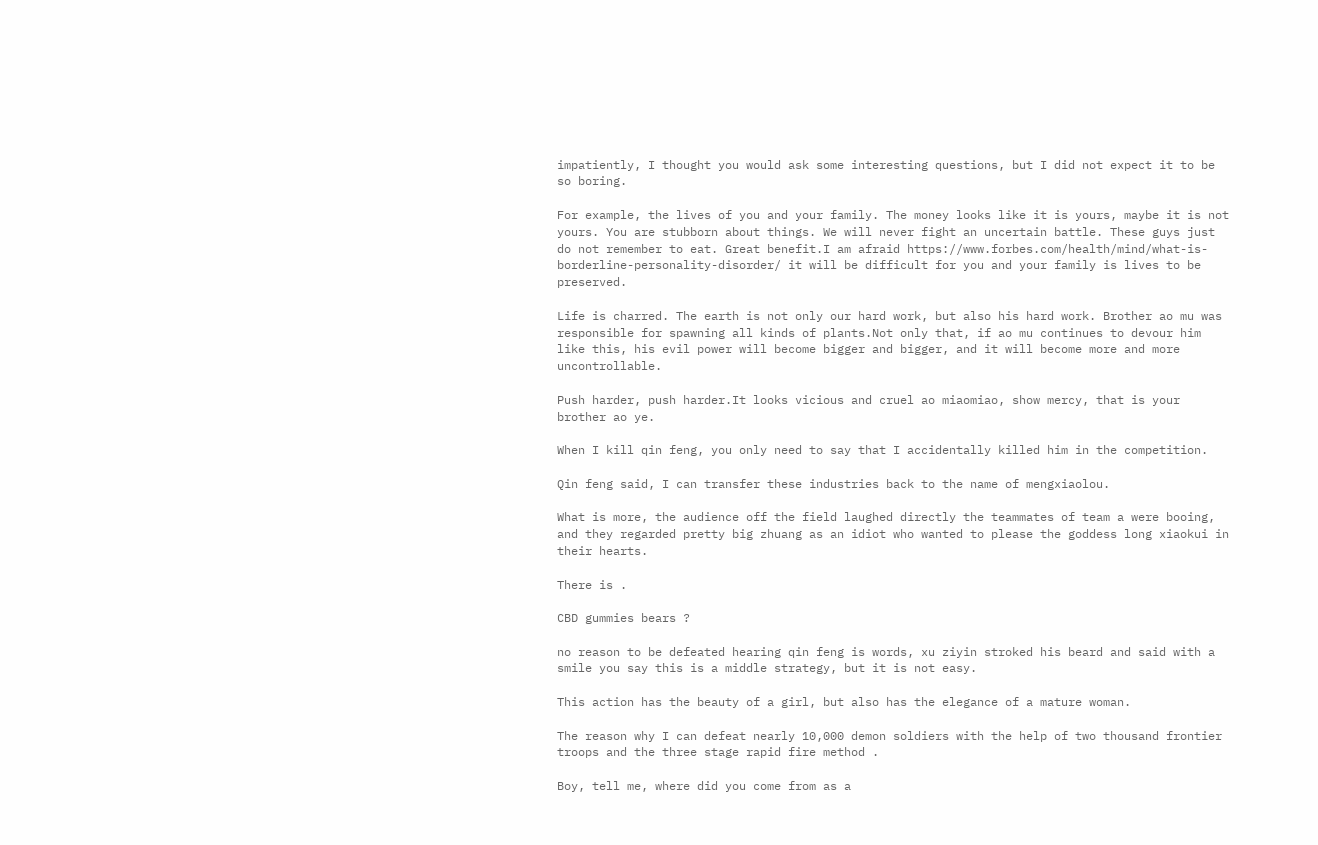impatiently, I thought you would ask some interesting questions, but I did not expect it to be so boring.

For example, the lives of you and your family. The money looks like it is yours, maybe it is not yours. You are stubborn about things. We will never fight an uncertain battle. These guys just do not remember to eat. Great benefit.I am afraid https://www.forbes.com/health/mind/what-is-borderline-personality-disorder/ it will be difficult for you and your family is lives to be preserved.

Life is charred. The earth is not only our hard work, but also his hard work. Brother ao mu was responsible for spawning all kinds of plants.Not only that, if ao mu continues to devour him like this, his evil power will become bigger and bigger, and it will become more and more uncontrollable.

Push harder, push harder.It looks vicious and cruel ao miaomiao, show mercy, that is your brother ao ye.

When I kill qin feng, you only need to say that I accidentally killed him in the competition.

Qin feng said, I can transfer these industries back to the name of mengxiaolou.

What is more, the audience off the field laughed directly the teammates of team a were booing, and they regarded pretty big zhuang as an idiot who wanted to please the goddess long xiaokui in their hearts.

There is .

CBD gummies bears ?

no reason to be defeated hearing qin feng is words, xu ziyin stroked his beard and said with a smile you say this is a middle strategy, but it is not easy.

This action has the beauty of a girl, but also has the elegance of a mature woman.

The reason why I can defeat nearly 10,000 demon soldiers with the help of two thousand frontier troops and the three stage rapid fire method .

Boy, tell me, where did you come from as a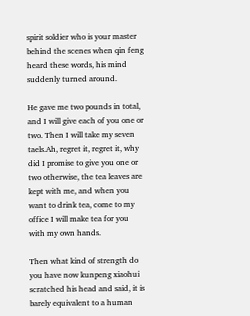spirit soldier who is your master behind the scenes when qin feng heard these words, his mind suddenly turned around.

He gave me two pounds in total, and I will give each of you one or two. Then I will take my seven taels.Ah, regret it, regret it, why did I promise to give you one or two otherwise, the tea leaves are kept with me, and when you want to drink tea, come to my office I will make tea for you with my own hands.

Then what kind of strength do you have now kunpeng xiaohui scratched his head and said, it is barely equivalent to a human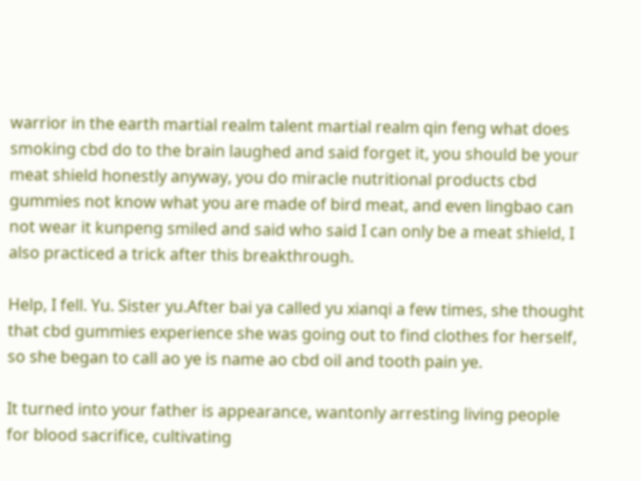warrior in the earth martial realm talent martial realm qin feng what does smoking cbd do to the brain laughed and said forget it, you should be your meat shield honestly anyway, you do miracle nutritional products cbd gummies not know what you are made of bird meat, and even lingbao can not wear it kunpeng smiled and said who said I can only be a meat shield, I also practiced a trick after this breakthrough.

Help, I fell. Yu. Sister yu.After bai ya called yu xianqi a few times, she thought that cbd gummies experience she was going out to find clothes for herself, so she began to call ao ye is name ao cbd oil and tooth pain ye.

It turned into your father is appearance, wantonly arresting living people for blood sacrifice, cultivating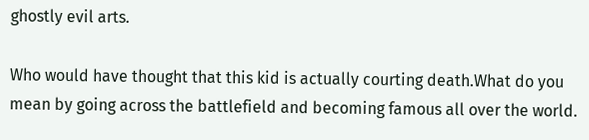ghostly evil arts.

Who would have thought that this kid is actually courting death.What do you mean by going across the battlefield and becoming famous all over the world.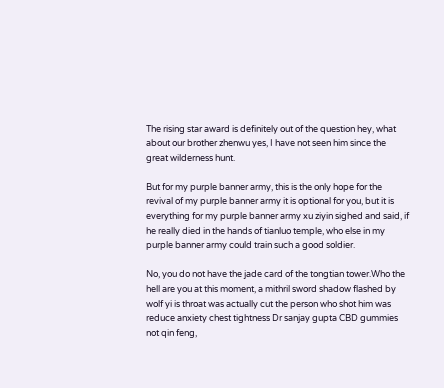The rising star award is definitely out of the question hey, what about our brother zhenwu yes, I have not seen him since the great wilderness hunt.

But for my purple banner army, this is the only hope for the revival of my purple banner army it is optional for you, but it is everything for my purple banner army xu ziyin sighed and said, if he really died in the hands of tianluo temple, who else in my purple banner army could train such a good soldier.

No, you do not have the jade card of the tongtian tower.Who the hell are you at this moment, a mithril sword shadow flashed by wolf yi is throat was actually cut the person who shot him was reduce anxiety chest tightness Dr sanjay gupta CBD gummies not qin feng,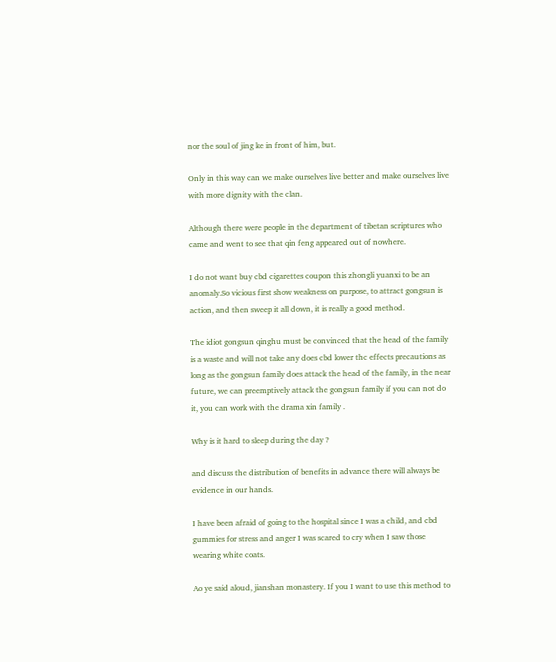nor the soul of jing ke in front of him, but.

Only in this way can we make ourselves live better and make ourselves live with more dignity with the clan.

Although there were people in the department of tibetan scriptures who came and went to see that qin feng appeared out of nowhere.

I do not want buy cbd cigarettes coupon this zhongli yuanxi to be an anomaly.So vicious first show weakness on purpose, to attract gongsun is action, and then sweep it all down, it is really a good method.

The idiot gongsun qinghu must be convinced that the head of the family is a waste and will not take any does cbd lower thc effects precautions as long as the gongsun family does attack the head of the family, in the near future, we can preemptively attack the gongsun family if you can not do it, you can work with the drama xin family .

Why is it hard to sleep during the day ?

and discuss the distribution of benefits in advance there will always be evidence in our hands.

I have been afraid of going to the hospital since I was a child, and cbd gummies for stress and anger I was scared to cry when I saw those wearing white coats.

Ao ye said aloud, jianshan monastery. If you I want to use this method to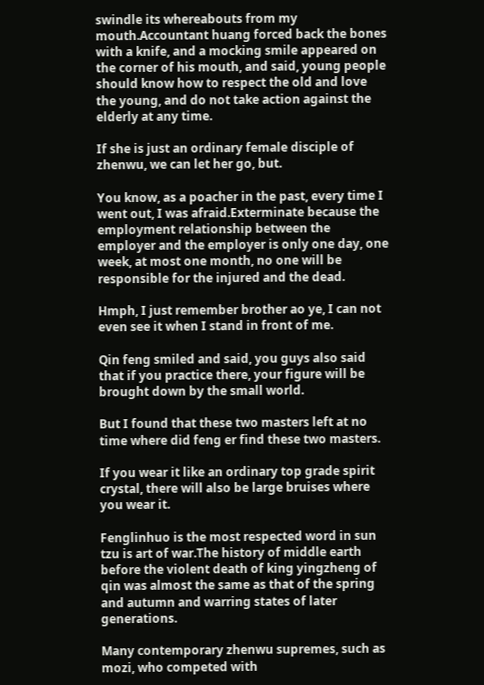swindle its whereabouts from my mouth.Accountant huang forced back the bones with a knife, and a mocking smile appeared on the corner of his mouth, and said, young people should know how to respect the old and love the young, and do not take action against the elderly at any time.

If she is just an ordinary female disciple of zhenwu, we can let her go, but.

You know, as a poacher in the past, every time I went out, I was afraid.Exterminate because the employment relationship between the employer and the employer is only one day, one week, at most one month, no one will be responsible for the injured and the dead.

Hmph, I just remember brother ao ye, I can not even see it when I stand in front of me.

Qin feng smiled and said, you guys also said that if you practice there, your figure will be brought down by the small world.

But I found that these two masters left at no time where did feng er find these two masters.

If you wear it like an ordinary top grade spirit crystal, there will also be large bruises where you wear it.

Fenglinhuo is the most respected word in sun tzu is art of war.The history of middle earth before the violent death of king yingzheng of qin was almost the same as that of the spring and autumn and warring states of later generations.

Many contemporary zhenwu supremes, such as mozi, who competed with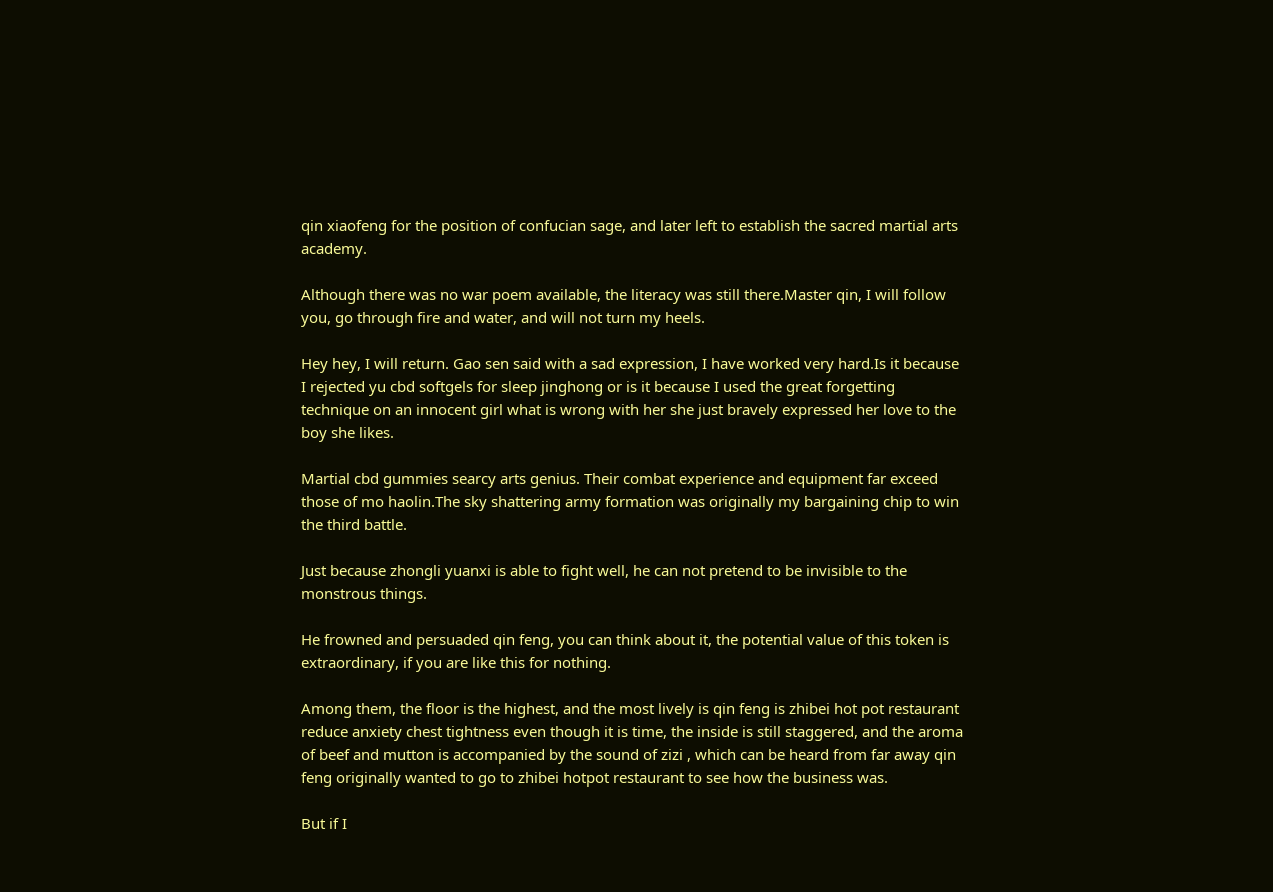qin xiaofeng for the position of confucian sage, and later left to establish the sacred martial arts academy.

Although there was no war poem available, the literacy was still there.Master qin, I will follow you, go through fire and water, and will not turn my heels.

Hey hey, I will return. Gao sen said with a sad expression, I have worked very hard.Is it because I rejected yu cbd softgels for sleep jinghong or is it because I used the great forgetting technique on an innocent girl what is wrong with her she just bravely expressed her love to the boy she likes.

Martial cbd gummies searcy arts genius. Their combat experience and equipment far exceed those of mo haolin.The sky shattering army formation was originally my bargaining chip to win the third battle.

Just because zhongli yuanxi is able to fight well, he can not pretend to be invisible to the monstrous things.

He frowned and persuaded qin feng, you can think about it, the potential value of this token is extraordinary, if you are like this for nothing.

Among them, the floor is the highest, and the most lively is qin feng is zhibei hot pot restaurant reduce anxiety chest tightness even though it is time, the inside is still staggered, and the aroma of beef and mutton is accompanied by the sound of zizi , which can be heard from far away qin feng originally wanted to go to zhibei hotpot restaurant to see how the business was.

But if I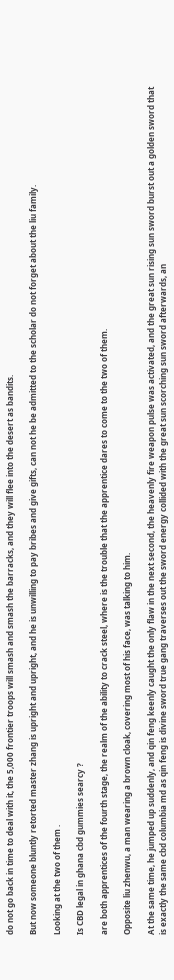do not go back in time to deal with it, the 5,000 frontier troops will smash and smash the barracks, and they will flee into the desert as bandits.

But now someone bluntly retorted master zhang is upright and upright, and he is unwilling to pay bribes and give gifts, can not he be admitted to the scholar do not forget about the liu family.

Looking at the two of them .

Is CBD legal in ghana cbd gummies searcy ?

are both apprentices of the fourth stage, the realm of the ability to crack steel, where is the trouble that the apprentice dares to come to the two of them.

Opposite liu zhenwu, a man wearing a brown cloak, covering most of his face, was talking to him.

At the same time, he jumped up suddenly, and qin feng keenly caught the only flaw in the next second, the heavenly fire weapon pulse was activated, and the great sun rising sun sword burst out a golden sword that is exactly the same cbd columbia md as qin feng is divine sword true gang traverses out the sword energy collided with the great sun scorching sun sword afterwards, an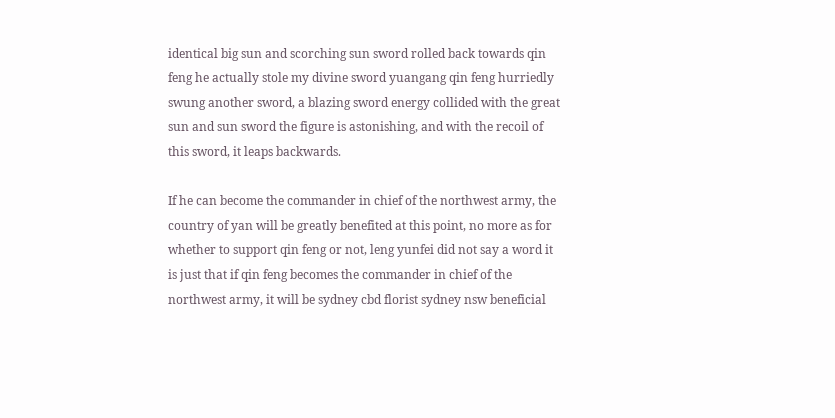identical big sun and scorching sun sword rolled back towards qin feng he actually stole my divine sword yuangang qin feng hurriedly swung another sword, a blazing sword energy collided with the great sun and sun sword the figure is astonishing, and with the recoil of this sword, it leaps backwards.

If he can become the commander in chief of the northwest army, the country of yan will be greatly benefited at this point, no more as for whether to support qin feng or not, leng yunfei did not say a word it is just that if qin feng becomes the commander in chief of the northwest army, it will be sydney cbd florist sydney nsw beneficial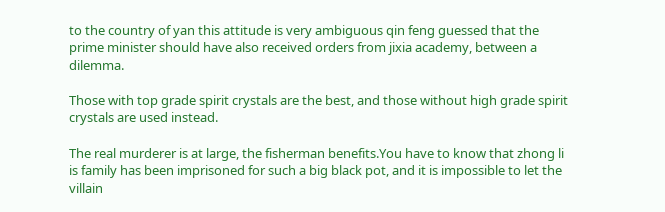to the country of yan this attitude is very ambiguous qin feng guessed that the prime minister should have also received orders from jixia academy, between a dilemma.

Those with top grade spirit crystals are the best, and those without high grade spirit crystals are used instead.

The real murderer is at large, the fisherman benefits.You have to know that zhong li is family has been imprisoned for such a big black pot, and it is impossible to let the villain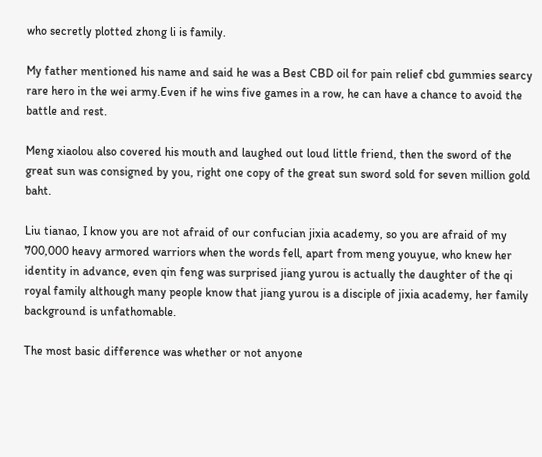who secretly plotted zhong li is family.

My father mentioned his name and said he was a Best CBD oil for pain relief cbd gummies searcy rare hero in the wei army.Even if he wins five games in a row, he can have a chance to avoid the battle and rest.

Meng xiaolou also covered his mouth and laughed out loud little friend, then the sword of the great sun was consigned by you, right one copy of the great sun sword sold for seven million gold baht.

Liu tianao, I know you are not afraid of our confucian jixia academy, so you are afraid of my 700,000 heavy armored warriors when the words fell, apart from meng youyue, who knew her identity in advance, even qin feng was surprised jiang yurou is actually the daughter of the qi royal family although many people know that jiang yurou is a disciple of jixia academy, her family background is unfathomable.

The most basic difference was whether or not anyone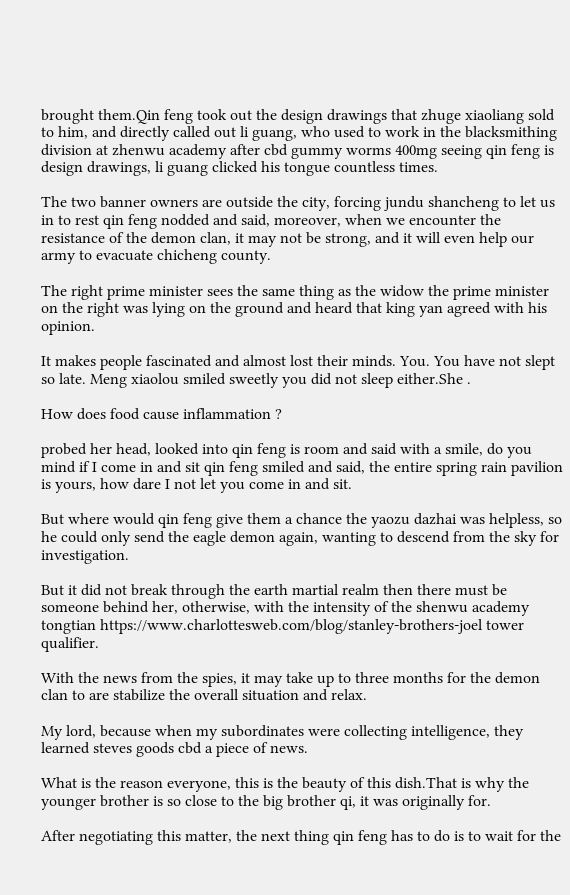brought them.Qin feng took out the design drawings that zhuge xiaoliang sold to him, and directly called out li guang, who used to work in the blacksmithing division at zhenwu academy after cbd gummy worms 400mg seeing qin feng is design drawings, li guang clicked his tongue countless times.

The two banner owners are outside the city, forcing jundu shancheng to let us in to rest qin feng nodded and said, moreover, when we encounter the resistance of the demon clan, it may not be strong, and it will even help our army to evacuate chicheng county.

The right prime minister sees the same thing as the widow the prime minister on the right was lying on the ground and heard that king yan agreed with his opinion.

It makes people fascinated and almost lost their minds. You. You have not slept so late. Meng xiaolou smiled sweetly you did not sleep either.She .

How does food cause inflammation ?

probed her head, looked into qin feng is room and said with a smile, do you mind if I come in and sit qin feng smiled and said, the entire spring rain pavilion is yours, how dare I not let you come in and sit.

But where would qin feng give them a chance the yaozu dazhai was helpless, so he could only send the eagle demon again, wanting to descend from the sky for investigation.

But it did not break through the earth martial realm then there must be someone behind her, otherwise, with the intensity of the shenwu academy tongtian https://www.charlottesweb.com/blog/stanley-brothers-joel tower qualifier.

With the news from the spies, it may take up to three months for the demon clan to are stabilize the overall situation and relax.

My lord, because when my subordinates were collecting intelligence, they learned steves goods cbd a piece of news.

What is the reason everyone, this is the beauty of this dish.That is why the younger brother is so close to the big brother qi, it was originally for.

After negotiating this matter, the next thing qin feng has to do is to wait for the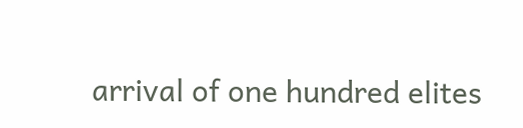arrival of one hundred elites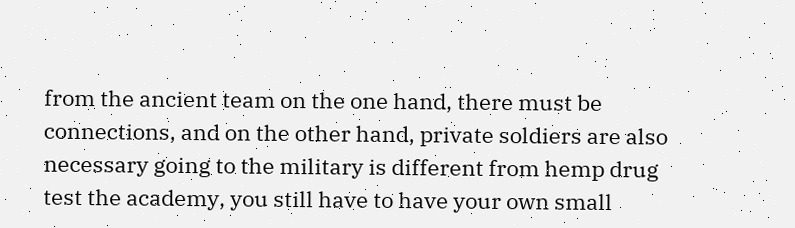from the ancient team on the one hand, there must be connections, and on the other hand, private soldiers are also necessary going to the military is different from hemp drug test the academy, you still have to have your own small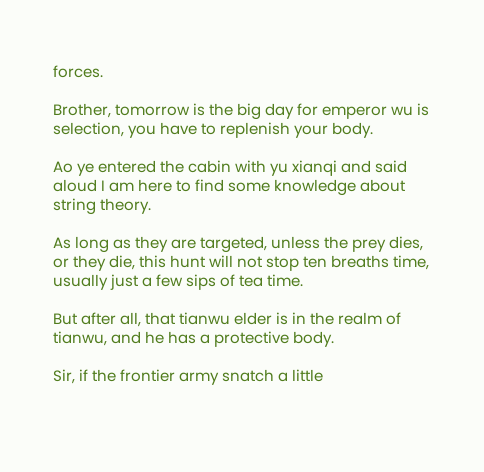forces.

Brother, tomorrow is the big day for emperor wu is selection, you have to replenish your body.

Ao ye entered the cabin with yu xianqi and said aloud I am here to find some knowledge about string theory.

As long as they are targeted, unless the prey dies, or they die, this hunt will not stop ten breaths time, usually just a few sips of tea time.

But after all, that tianwu elder is in the realm of tianwu, and he has a protective body.

Sir, if the frontier army snatch a little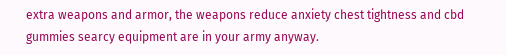extra weapons and armor, the weapons reduce anxiety chest tightness and cbd gummies searcy equipment are in your army anyway.